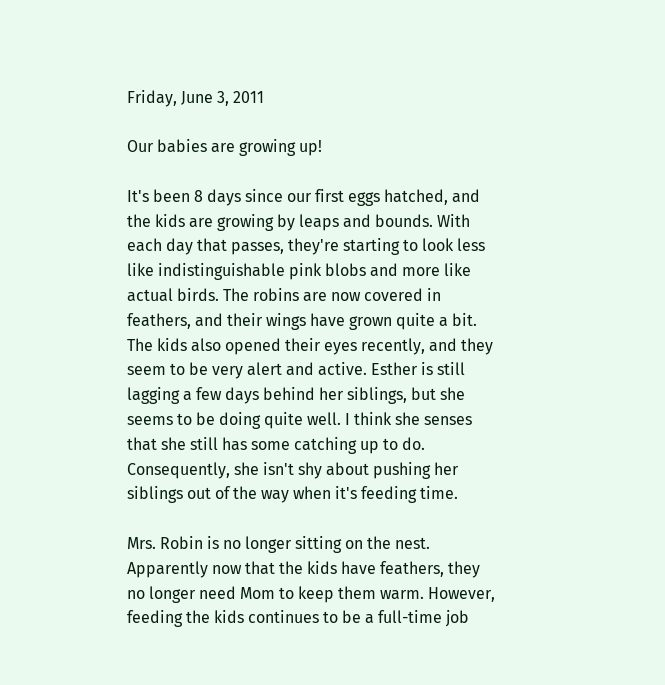Friday, June 3, 2011

Our babies are growing up!

It's been 8 days since our first eggs hatched, and the kids are growing by leaps and bounds. With each day that passes, they're starting to look less like indistinguishable pink blobs and more like actual birds. The robins are now covered in feathers, and their wings have grown quite a bit. The kids also opened their eyes recently, and they seem to be very alert and active. Esther is still lagging a few days behind her siblings, but she seems to be doing quite well. I think she senses that she still has some catching up to do. Consequently, she isn't shy about pushing her siblings out of the way when it's feeding time.

Mrs. Robin is no longer sitting on the nest. Apparently now that the kids have feathers, they no longer need Mom to keep them warm. However, feeding the kids continues to be a full-time job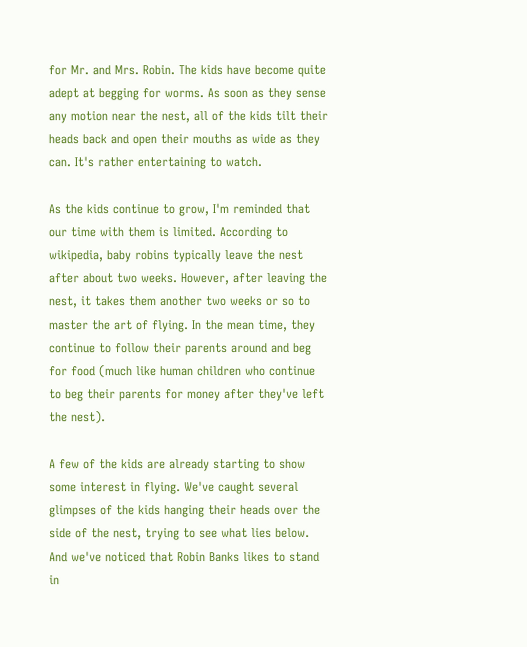for Mr. and Mrs. Robin. The kids have become quite adept at begging for worms. As soon as they sense any motion near the nest, all of the kids tilt their heads back and open their mouths as wide as they can. It's rather entertaining to watch.

As the kids continue to grow, I'm reminded that our time with them is limited. According to wikipedia, baby robins typically leave the nest after about two weeks. However, after leaving the nest, it takes them another two weeks or so to master the art of flying. In the mean time, they continue to follow their parents around and beg for food (much like human children who continue to beg their parents for money after they've left the nest).

A few of the kids are already starting to show some interest in flying. We've caught several glimpses of the kids hanging their heads over the side of the nest, trying to see what lies below. And we've noticed that Robin Banks likes to stand in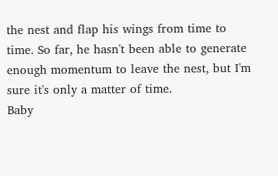the nest and flap his wings from time to time. So far, he hasn't been able to generate enough momentum to leave the nest, but I'm sure it's only a matter of time.
Baby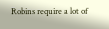Robins require a lot of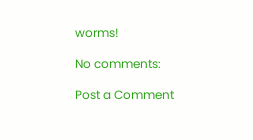worms!

No comments:

Post a Comment